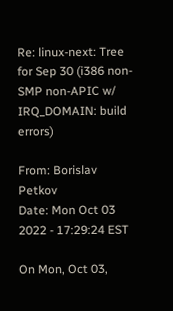Re: linux-next: Tree for Sep 30 (i386 non-SMP non-APIC w/ IRQ_DOMAIN: build errors)

From: Borislav Petkov
Date: Mon Oct 03 2022 - 17:29:24 EST

On Mon, Oct 03,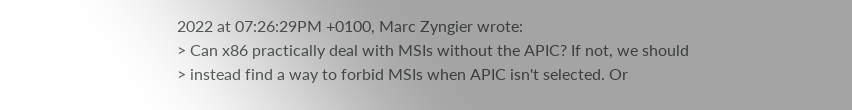2022 at 07:26:29PM +0100, Marc Zyngier wrote:
> Can x86 practically deal with MSIs without the APIC? If not, we should
> instead find a way to forbid MSIs when APIC isn't selected. Or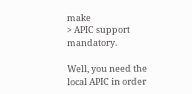make
> APIC support mandatory.

Well, you need the local APIC in order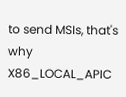to send MSIs, that's why
X86_LOCAL_APIC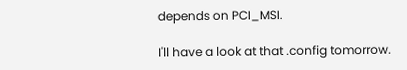depends on PCI_MSI.

I'll have a look at that .config tomorrow.